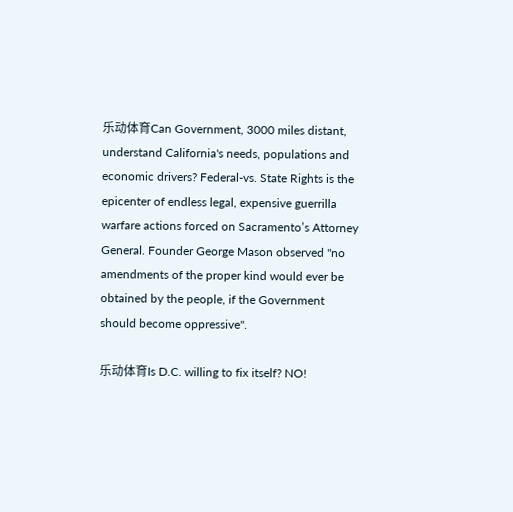乐动体育Can Government, 3000 miles distant, understand California's needs, populations and economic drivers? Federal-vs. State Rights is the epicenter of endless legal, expensive guerrilla warfare actions forced on Sacramento’s Attorney General. Founder George Mason observed "no amendments of the proper kind would ever be obtained by the people, if the Government should become oppressive".

乐动体育Is D.C. willing to fix itself? NO!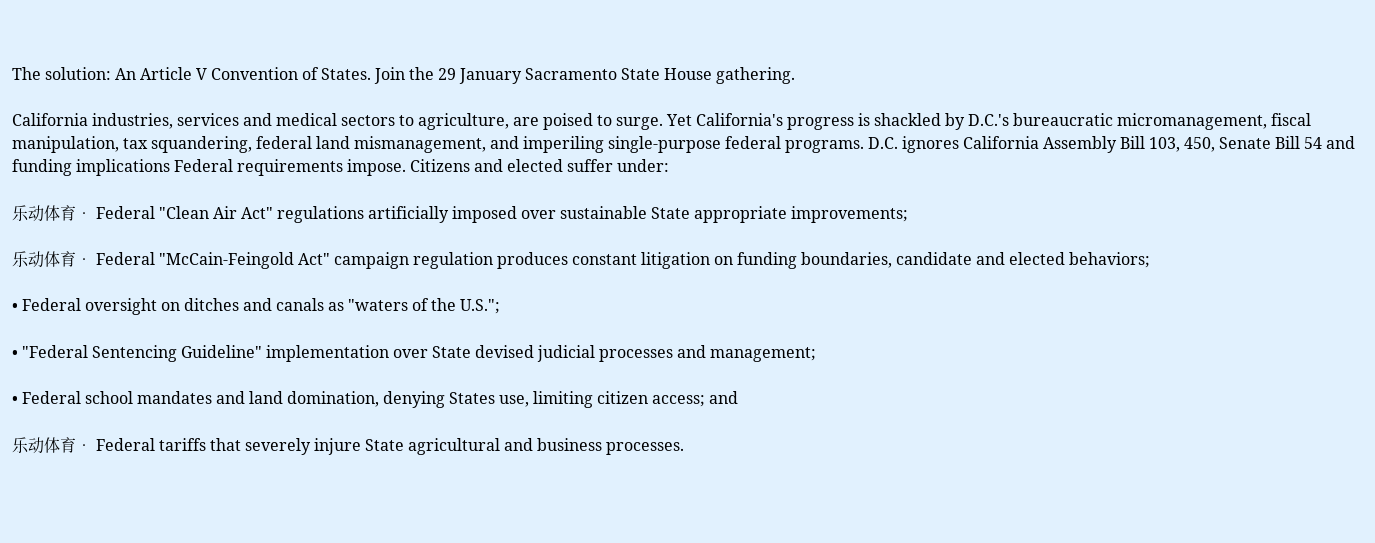The solution: An Article V Convention of States. Join the 29 January Sacramento State House gathering.

California industries, services and medical sectors to agriculture, are poised to surge. Yet California's progress is shackled by D.C.'s bureaucratic micromanagement, fiscal manipulation, tax squandering, federal land mismanagement, and imperiling single-purpose federal programs. D.C. ignores California Assembly Bill 103, 450, Senate Bill 54 and funding implications Federal requirements impose. Citizens and elected suffer under:

乐动体育• Federal "Clean Air Act" regulations artificially imposed over sustainable State appropriate improvements;

乐动体育• Federal "McCain-Feingold Act" campaign regulation produces constant litigation on funding boundaries, candidate and elected behaviors;

• Federal oversight on ditches and canals as "waters of the U.S.";

• "Federal Sentencing Guideline" implementation over State devised judicial processes and management;

• Federal school mandates and land domination, denying States use, limiting citizen access; and

乐动体育• Federal tariffs that severely injure State agricultural and business processes.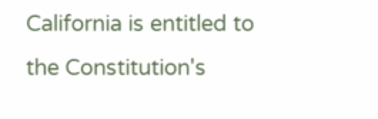California is entitled to the Constitution's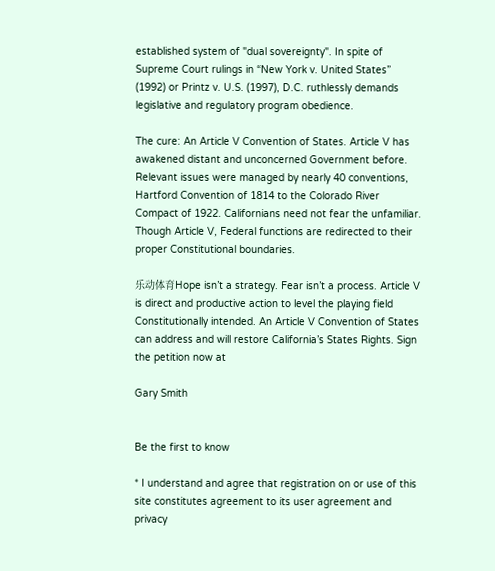established system of "dual sovereignty". In spite of Supreme Court rulings in “New York v. United States” (1992) or Printz v. U.S. (1997), D.C. ruthlessly demands legislative and regulatory program obedience.

The cure: An Article V Convention of States. Article V has awakened distant and unconcerned Government before. Relevant issues were managed by nearly 40 conventions, Hartford Convention of 1814 to the Colorado River Compact of 1922. Californians need not fear the unfamiliar. Though Article V, Federal functions are redirected to their proper Constitutional boundaries.

乐动体育Hope isn’t a strategy. Fear isn’t a process. Article V is direct and productive action to level the playing field Constitutionally intended. An Article V Convention of States can address and will restore California’s States Rights. Sign the petition now at

Gary Smith


Be the first to know

* I understand and agree that registration on or use of this site constitutes agreement to its user agreement and privacy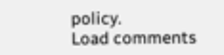policy.
Load comments